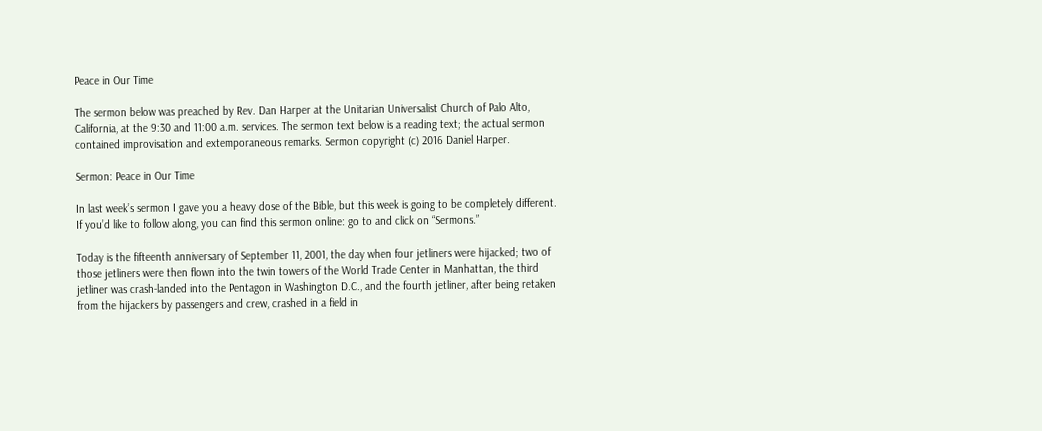Peace in Our Time

The sermon below was preached by Rev. Dan Harper at the Unitarian Universalist Church of Palo Alto, California, at the 9:30 and 11:00 a.m. services. The sermon text below is a reading text; the actual sermon contained improvisation and extemporaneous remarks. Sermon copyright (c) 2016 Daniel Harper.

Sermon: Peace in Our Time

In last week’s sermon I gave you a heavy dose of the Bible, but this week is going to be completely different. If you’d like to follow along, you can find this sermon online: go to and click on “Sermons.”

Today is the fifteenth anniversary of September 11, 2001, the day when four jetliners were hijacked; two of those jetliners were then flown into the twin towers of the World Trade Center in Manhattan, the third jetliner was crash-landed into the Pentagon in Washington D.C., and the fourth jetliner, after being retaken from the hijackers by passengers and crew, crashed in a field in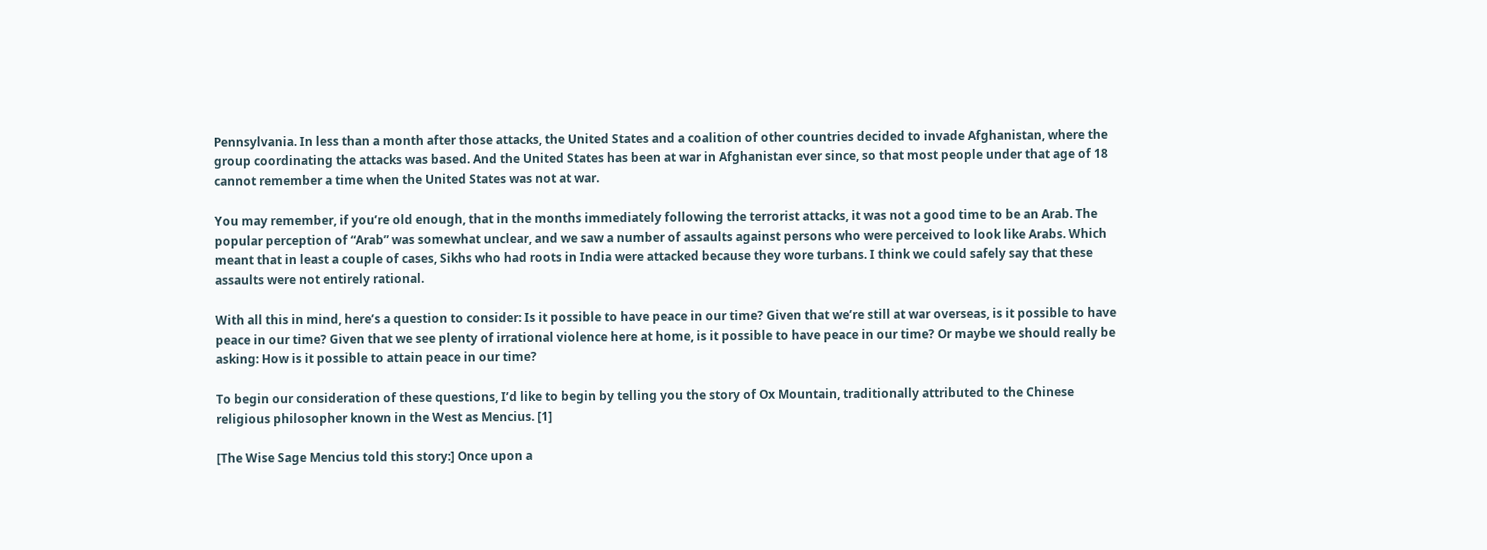Pennsylvania. In less than a month after those attacks, the United States and a coalition of other countries decided to invade Afghanistan, where the group coordinating the attacks was based. And the United States has been at war in Afghanistan ever since, so that most people under that age of 18 cannot remember a time when the United States was not at war.

You may remember, if you’re old enough, that in the months immediately following the terrorist attacks, it was not a good time to be an Arab. The popular perception of “Arab” was somewhat unclear, and we saw a number of assaults against persons who were perceived to look like Arabs. Which meant that in least a couple of cases, Sikhs who had roots in India were attacked because they wore turbans. I think we could safely say that these assaults were not entirely rational.

With all this in mind, here’s a question to consider: Is it possible to have peace in our time? Given that we’re still at war overseas, is it possible to have peace in our time? Given that we see plenty of irrational violence here at home, is it possible to have peace in our time? Or maybe we should really be asking: How is it possible to attain peace in our time?

To begin our consideration of these questions, I’d like to begin by telling you the story of Ox Mountain, traditionally attributed to the Chinese religious philosopher known in the West as Mencius. [1]

[The Wise Sage Mencius told this story:] Once upon a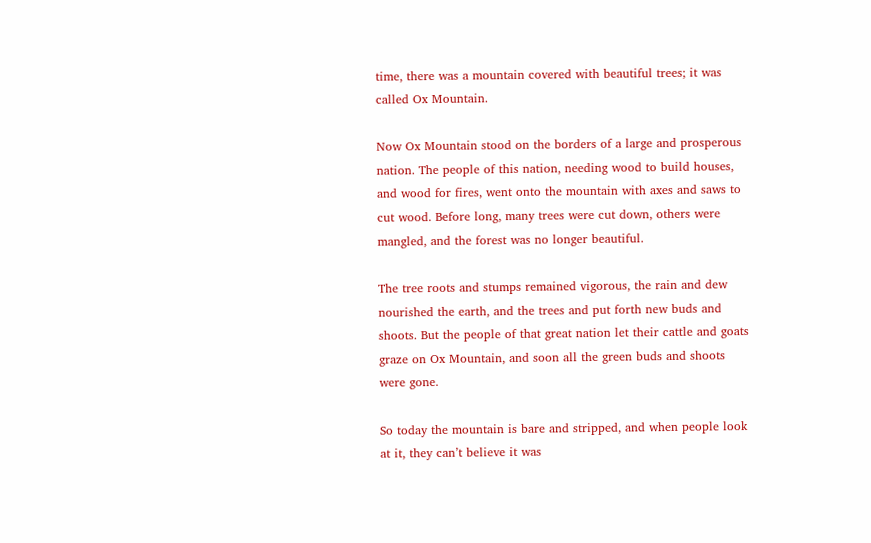time, there was a mountain covered with beautiful trees; it was called Ox Mountain.

Now Ox Mountain stood on the borders of a large and prosperous nation. The people of this nation, needing wood to build houses, and wood for fires, went onto the mountain with axes and saws to cut wood. Before long, many trees were cut down, others were mangled, and the forest was no longer beautiful.

The tree roots and stumps remained vigorous, the rain and dew nourished the earth, and the trees and put forth new buds and shoots. But the people of that great nation let their cattle and goats graze on Ox Mountain, and soon all the green buds and shoots were gone.

So today the mountain is bare and stripped, and when people look at it, they can’t believe it was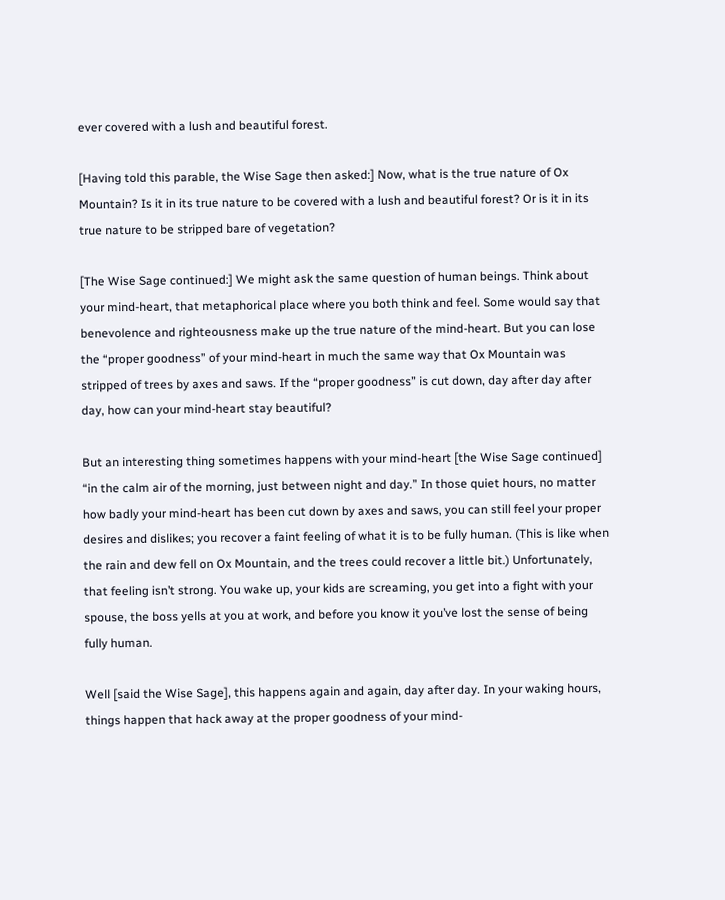ever covered with a lush and beautiful forest.

[Having told this parable, the Wise Sage then asked:] Now, what is the true nature of Ox Mountain? Is it in its true nature to be covered with a lush and beautiful forest? Or is it in its true nature to be stripped bare of vegetation?

[The Wise Sage continued:] We might ask the same question of human beings. Think about your mind-heart, that metaphorical place where you both think and feel. Some would say that benevolence and righteousness make up the true nature of the mind-heart. But you can lose the “proper goodness” of your mind-heart in much the same way that Ox Mountain was stripped of trees by axes and saws. If the “proper goodness” is cut down, day after day after day, how can your mind-heart stay beautiful?

But an interesting thing sometimes happens with your mind-heart [the Wise Sage continued] “in the calm air of the morning, just between night and day.” In those quiet hours, no matter how badly your mind-heart has been cut down by axes and saws, you can still feel your proper desires and dislikes; you recover a faint feeling of what it is to be fully human. (This is like when the rain and dew fell on Ox Mountain, and the trees could recover a little bit.) Unfortunately, that feeling isn’t strong. You wake up, your kids are screaming, you get into a fight with your spouse, the boss yells at you at work, and before you know it you’ve lost the sense of being fully human.

Well [said the Wise Sage], this happens again and again, day after day. In your waking hours, things happen that hack away at the proper goodness of your mind-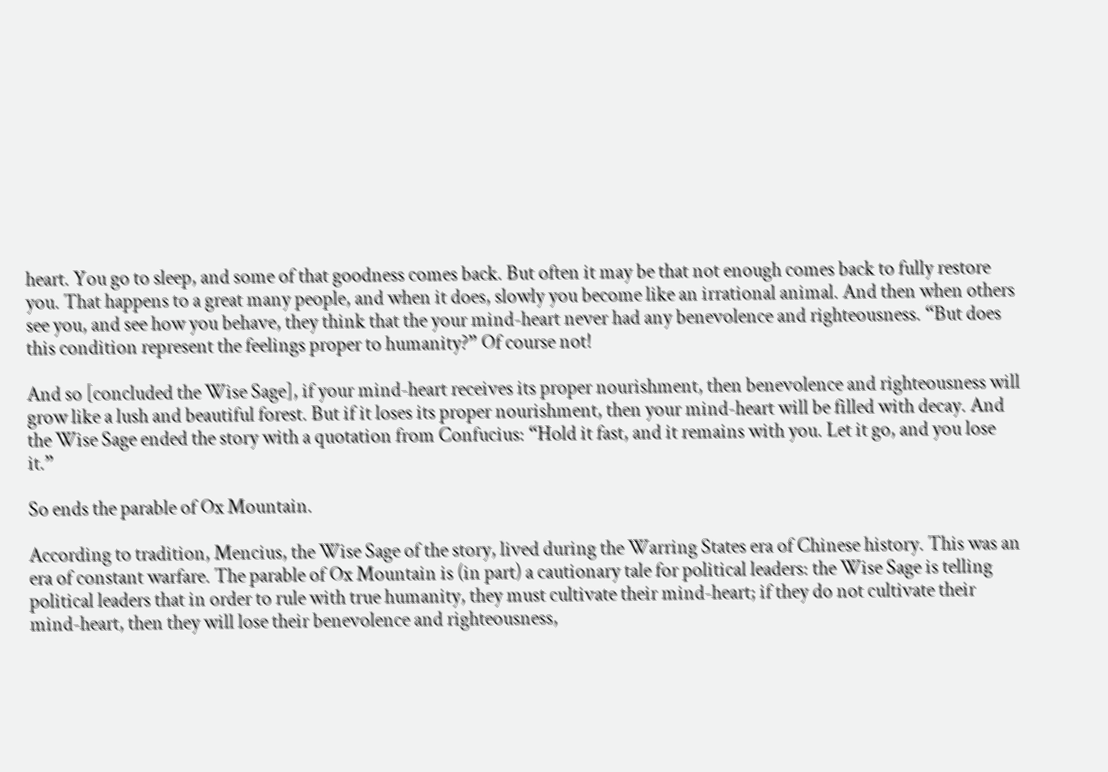heart. You go to sleep, and some of that goodness comes back. But often it may be that not enough comes back to fully restore you. That happens to a great many people, and when it does, slowly you become like an irrational animal. And then when others see you, and see how you behave, they think that the your mind-heart never had any benevolence and righteousness. “But does this condition represent the feelings proper to humanity?” Of course not!

And so [concluded the Wise Sage], if your mind-heart receives its proper nourishment, then benevolence and righteousness will grow like a lush and beautiful forest. But if it loses its proper nourishment, then your mind-heart will be filled with decay. And the Wise Sage ended the story with a quotation from Confucius: “Hold it fast, and it remains with you. Let it go, and you lose it.”

So ends the parable of Ox Mountain.

According to tradition, Mencius, the Wise Sage of the story, lived during the Warring States era of Chinese history. This was an era of constant warfare. The parable of Ox Mountain is (in part) a cautionary tale for political leaders: the Wise Sage is telling political leaders that in order to rule with true humanity, they must cultivate their mind-heart; if they do not cultivate their mind-heart, then they will lose their benevolence and righteousness,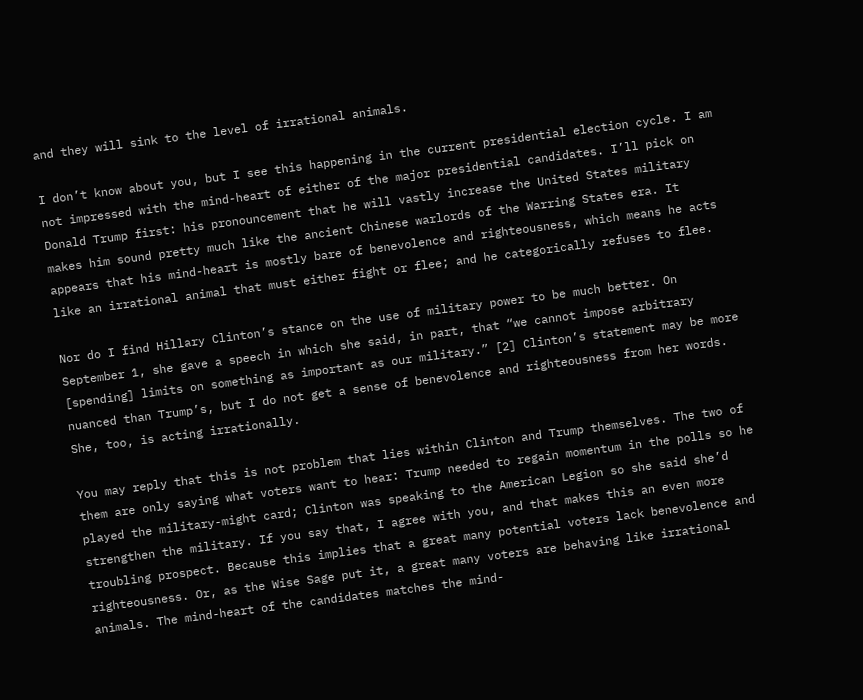and they will sink to the level of irrational animals.

I don’t know about you, but I see this happening in the current presidential election cycle. I am not impressed with the mind-heart of either of the major presidential candidates. I’ll pick on Donald Trump first: his pronouncement that he will vastly increase the United States military makes him sound pretty much like the ancient Chinese warlords of the Warring States era. It appears that his mind-heart is mostly bare of benevolence and righteousness, which means he acts like an irrational animal that must either fight or flee; and he categorically refuses to flee.

Nor do I find Hillary Clinton’s stance on the use of military power to be much better. On September 1, she gave a speech in which she said, in part, that “we cannot impose arbitrary [spending] limits on something as important as our military.” [2] Clinton’s statement may be more nuanced than Trump’s, but I do not get a sense of benevolence and righteousness from her words. She, too, is acting irrationally.

You may reply that this is not problem that lies within Clinton and Trump themselves. The two of them are only saying what voters want to hear: Trump needed to regain momentum in the polls so he played the military-might card; Clinton was speaking to the American Legion so she said she’d strengthen the military. If you say that, I agree with you, and that makes this an even more troubling prospect. Because this implies that a great many potential voters lack benevolence and righteousness. Or, as the Wise Sage put it, a great many voters are behaving like irrational animals. The mind-heart of the candidates matches the mind-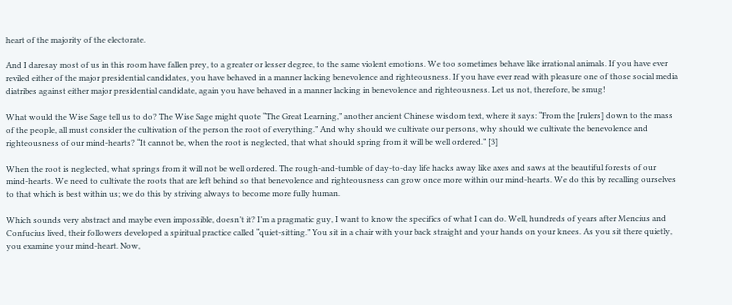heart of the majority of the electorate.

And I daresay most of us in this room have fallen prey, to a greater or lesser degree, to the same violent emotions. We too sometimes behave like irrational animals. If you have ever reviled either of the major presidential candidates, you have behaved in a manner lacking benevolence and righteousness. If you have ever read with pleasure one of those social media diatribes against either major presidential candidate, again you have behaved in a manner lacking in benevolence and righteousness. Let us not, therefore, be smug!

What would the Wise Sage tell us to do? The Wise Sage might quote “The Great Learning,” another ancient Chinese wisdom text, where it says: “From the [rulers] down to the mass of the people, all must consider the cultivation of the person the root of everything.” And why should we cultivate our persons, why should we cultivate the benevolence and righteousness of our mind-hearts? “It cannot be, when the root is neglected, that what should spring from it will be well ordered.” [3]

When the root is neglected, what springs from it will not be well ordered. The rough-and-tumble of day-to-day life hacks away like axes and saws at the beautiful forests of our mind-hearts. We need to cultivate the roots that are left behind so that benevolence and righteousness can grow once more within our mind-hearts. We do this by recalling ourselves to that which is best within us; we do this by striving always to become more fully human.

Which sounds very abstract and maybe even impossible, doesn’t it? I’m a pragmatic guy, I want to know the specifics of what I can do. Well, hundreds of years after Mencius and Confucius lived, their followers developed a spiritual practice called “quiet-sitting.” You sit in a chair with your back straight and your hands on your knees. As you sit there quietly, you examine your mind-heart. Now,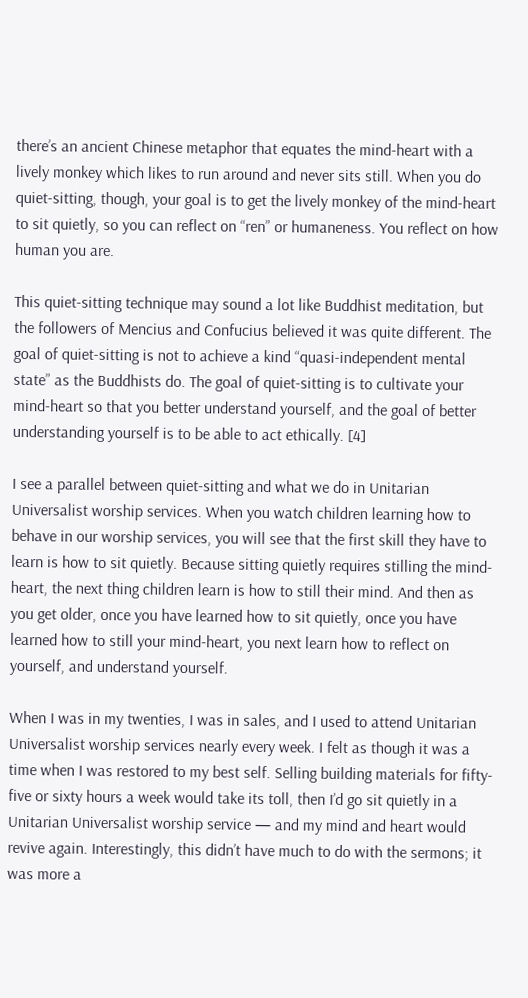there’s an ancient Chinese metaphor that equates the mind-heart with a lively monkey which likes to run around and never sits still. When you do quiet-sitting, though, your goal is to get the lively monkey of the mind-heart to sit quietly, so you can reflect on “ren” or humaneness. You reflect on how human you are.

This quiet-sitting technique may sound a lot like Buddhist meditation, but the followers of Mencius and Confucius believed it was quite different. The goal of quiet-sitting is not to achieve a kind “quasi-independent mental state” as the Buddhists do. The goal of quiet-sitting is to cultivate your mind-heart so that you better understand yourself, and the goal of better understanding yourself is to be able to act ethically. [4]

I see a parallel between quiet-sitting and what we do in Unitarian Universalist worship services. When you watch children learning how to behave in our worship services, you will see that the first skill they have to learn is how to sit quietly. Because sitting quietly requires stilling the mind-heart, the next thing children learn is how to still their mind. And then as you get older, once you have learned how to sit quietly, once you have learned how to still your mind-heart, you next learn how to reflect on yourself, and understand yourself.

When I was in my twenties, I was in sales, and I used to attend Unitarian Universalist worship services nearly every week. I felt as though it was a time when I was restored to my best self. Selling building materials for fifty-five or sixty hours a week would take its toll, then I’d go sit quietly in a Unitarian Universalist worship service — and my mind and heart would revive again. Interestingly, this didn’t have much to do with the sermons; it was more a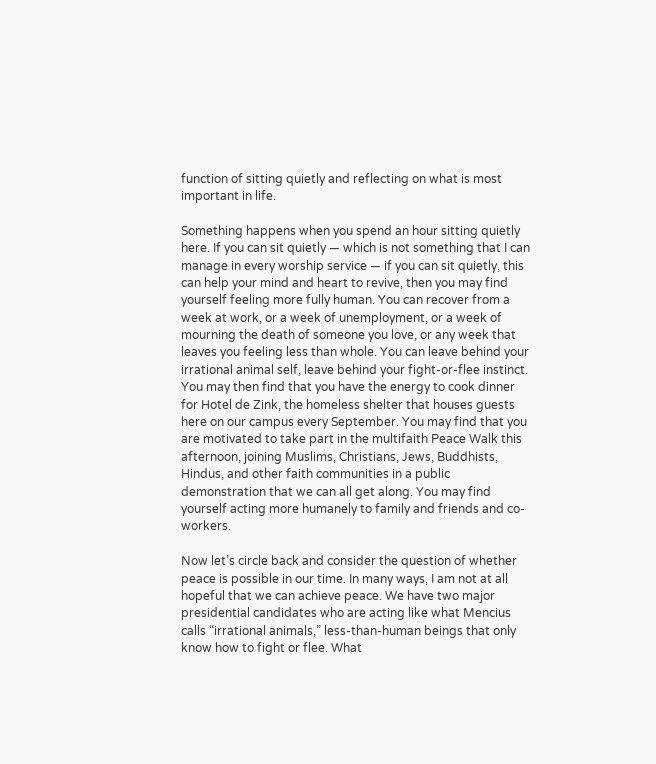function of sitting quietly and reflecting on what is most important in life.

Something happens when you spend an hour sitting quietly here. If you can sit quietly — which is not something that I can manage in every worship service — if you can sit quietly, this can help your mind and heart to revive, then you may find yourself feeling more fully human. You can recover from a week at work, or a week of unemployment, or a week of mourning the death of someone you love, or any week that leaves you feeling less than whole. You can leave behind your irrational animal self, leave behind your fight-or-flee instinct. You may then find that you have the energy to cook dinner for Hotel de Zink, the homeless shelter that houses guests here on our campus every September. You may find that you are motivated to take part in the multifaith Peace Walk this afternoon, joining Muslims, Christians, Jews, Buddhists, Hindus, and other faith communities in a public demonstration that we can all get along. You may find yourself acting more humanely to family and friends and co-workers.

Now let’s circle back and consider the question of whether peace is possible in our time. In many ways, I am not at all hopeful that we can achieve peace. We have two major presidential candidates who are acting like what Mencius calls “irrational animals,” less-than-human beings that only know how to fight or flee. What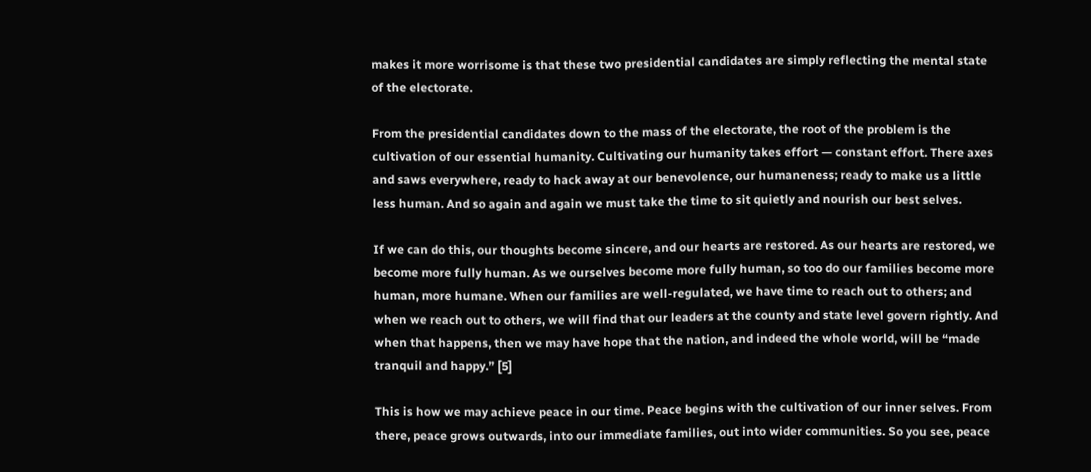makes it more worrisome is that these two presidential candidates are simply reflecting the mental state of the electorate.

From the presidential candidates down to the mass of the electorate, the root of the problem is the cultivation of our essential humanity. Cultivating our humanity takes effort — constant effort. There axes and saws everywhere, ready to hack away at our benevolence, our humaneness; ready to make us a little less human. And so again and again we must take the time to sit quietly and nourish our best selves.

If we can do this, our thoughts become sincere, and our hearts are restored. As our hearts are restored, we become more fully human. As we ourselves become more fully human, so too do our families become more human, more humane. When our families are well-regulated, we have time to reach out to others; and when we reach out to others, we will find that our leaders at the county and state level govern rightly. And when that happens, then we may have hope that the nation, and indeed the whole world, will be “made tranquil and happy.” [5]

This is how we may achieve peace in our time. Peace begins with the cultivation of our inner selves. From there, peace grows outwards, into our immediate families, out into wider communities. So you see, peace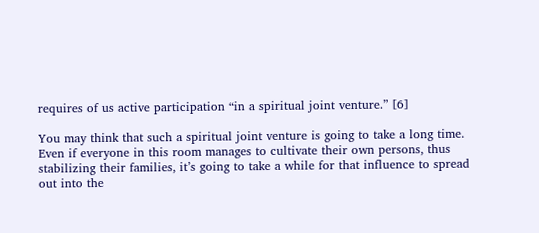requires of us active participation “in a spiritual joint venture.” [6]

You may think that such a spiritual joint venture is going to take a long time. Even if everyone in this room manages to cultivate their own persons, thus stabilizing their families, it’s going to take a while for that influence to spread out into the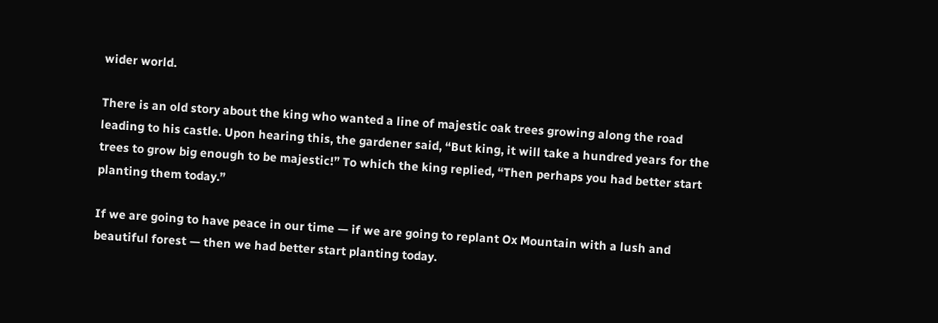wider world.

There is an old story about the king who wanted a line of majestic oak trees growing along the road leading to his castle. Upon hearing this, the gardener said, “But king, it will take a hundred years for the trees to grow big enough to be majestic!” To which the king replied, “Then perhaps you had better start planting them today.”

If we are going to have peace in our time — if we are going to replant Ox Mountain with a lush and beautiful forest — then we had better start planting today.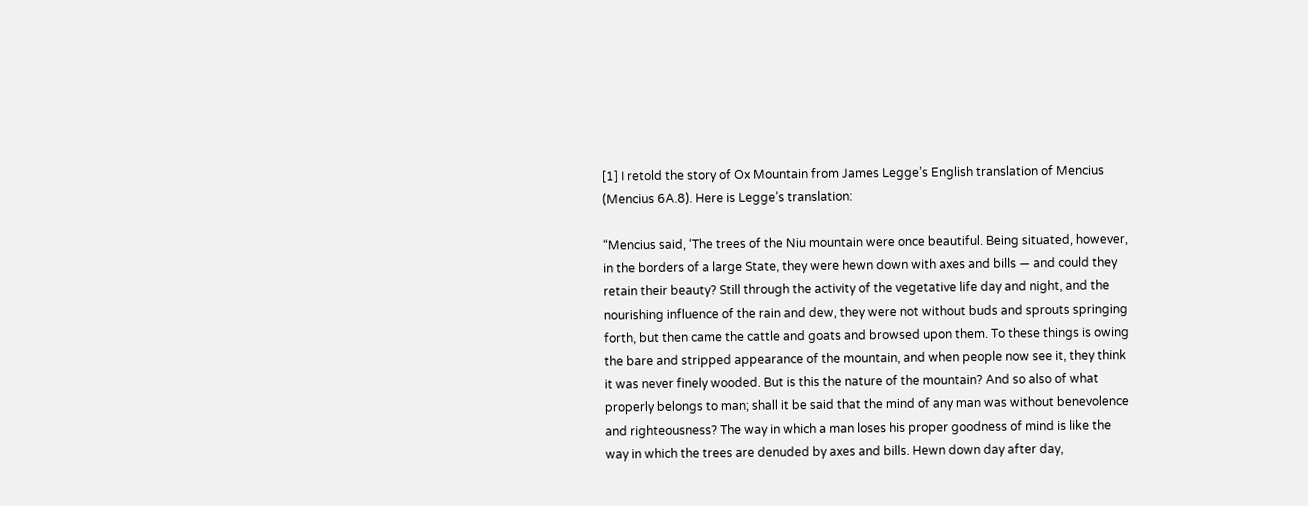[1] I retold the story of Ox Mountain from James Legge’s English translation of Mencius (Mencius 6A.8). Here is Legge’s translation:

“Mencius said, ‘The trees of the Niu mountain were once beautiful. Being situated, however, in the borders of a large State, they were hewn down with axes and bills — and could they retain their beauty? Still through the activity of the vegetative life day and night, and the nourishing influence of the rain and dew, they were not without buds and sprouts springing forth, but then came the cattle and goats and browsed upon them. To these things is owing the bare and stripped appearance of the mountain, and when people now see it, they think it was never finely wooded. But is this the nature of the mountain? And so also of what properly belongs to man; shall it be said that the mind of any man was without benevolence and righteousness? The way in which a man loses his proper goodness of mind is like the way in which the trees are denuded by axes and bills. Hewn down day after day,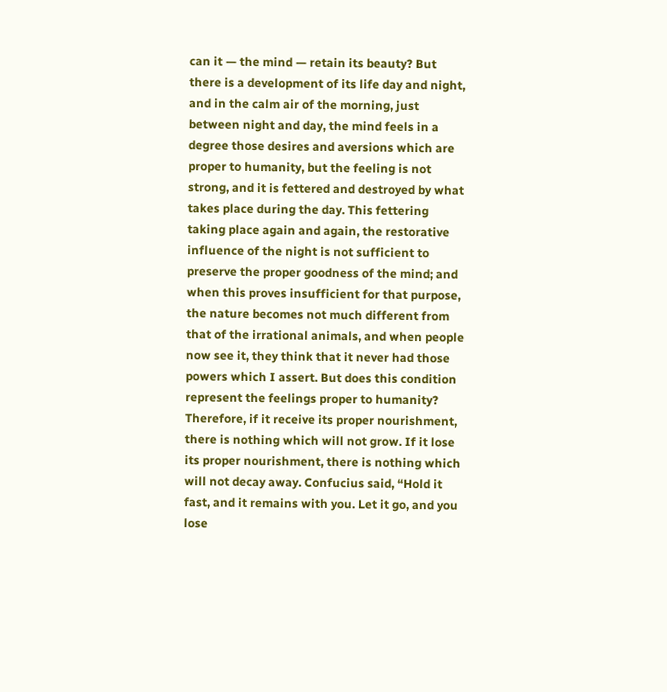can it — the mind — retain its beauty? But there is a development of its life day and night, and in the calm air of the morning, just between night and day, the mind feels in a degree those desires and aversions which are proper to humanity, but the feeling is not strong, and it is fettered and destroyed by what takes place during the day. This fettering taking place again and again, the restorative influence of the night is not sufficient to preserve the proper goodness of the mind; and when this proves insufficient for that purpose, the nature becomes not much different from that of the irrational animals, and when people now see it, they think that it never had those powers which I assert. But does this condition represent the feelings proper to humanity? Therefore, if it receive its proper nourishment, there is nothing which will not grow. If it lose its proper nourishment, there is nothing which will not decay away. Confucius said, “Hold it fast, and it remains with you. Let it go, and you lose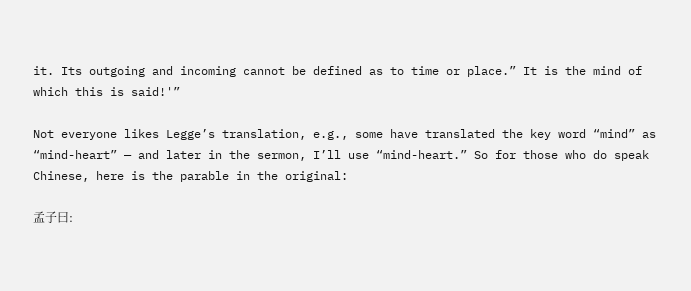it. Its outgoing and incoming cannot be defined as to time or place.” It is the mind of which this is said!'”

Not everyone likes Legge’s translation, e.g., some have translated the key word “mind” as “mind-heart” — and later in the sermon, I’ll use “mind-heart.” So for those who do speak Chinese, here is the parable in the original:

孟子曰: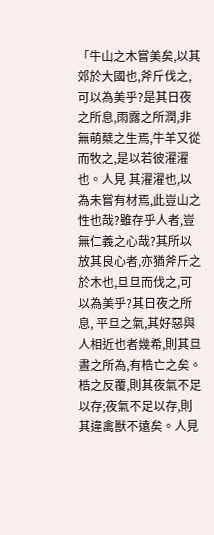「牛山之木嘗美矣,以其郊於大國也,斧斤伐之,可以為美乎?是其日夜之所息,雨露之所潤,非無萌櫱之生焉,牛羊又從而牧之,是以若彼濯濯也。人見 其濯濯也,以為未嘗有材焉,此豈山之性也哉?雖存乎人者,豈無仁義之心哉?其所以放其良心者,亦猶斧斤之於木也,旦旦而伐之,可以為美乎?其日夜之所息, 平旦之氣,其好惡與人相近也者幾希,則其旦晝之所為,有梏亡之矣。梏之反覆,則其夜氣不足以存;夜氣不足以存,則其違禽獸不遠矣。人見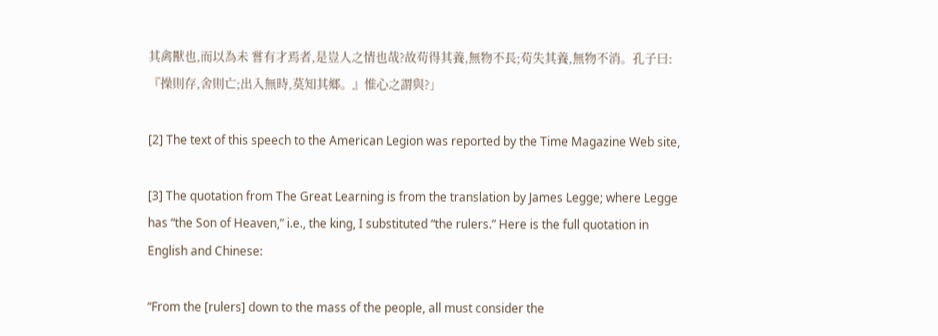其禽獸也,而以為未 嘗有才焉者,是豈人之情也哉?故苟得其養,無物不長;苟失其養,無物不消。孔子曰:『操則存,舍則亡;出入無時,莫知其鄉。』惟心之謂與?」

[2] The text of this speech to the American Legion was reported by the Time Magazine Web site,

[3] The quotation from The Great Learning is from the translation by James Legge; where Legge has “the Son of Heaven,” i.e., the king, I substituted “the rulers.” Here is the full quotation in English and Chinese:

“From the [rulers] down to the mass of the people, all must consider the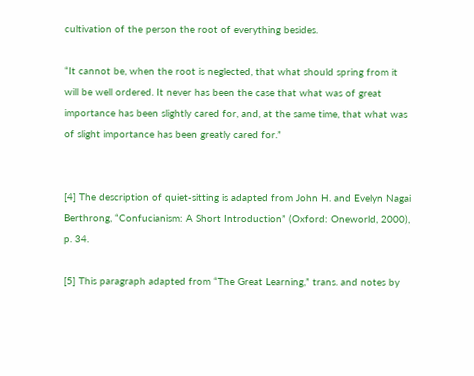cultivation of the person the root of everything besides.

“It cannot be, when the root is neglected, that what should spring from it will be well ordered. It never has been the case that what was of great importance has been slightly cared for, and, at the same time, that what was of slight importance has been greatly cared for.”


[4] The description of quiet-sitting is adapted from John H. and Evelyn Nagai Berthrong, “Confucianism: A Short Introduction” (Oxford: Oneworld, 2000), p. 34.

[5] This paragraph adapted from “The Great Learning,” trans. and notes by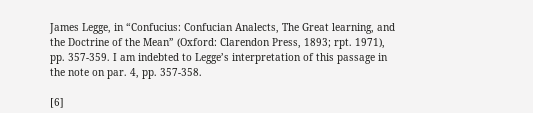James Legge, in “Confucius: Confucian Analects, The Great learning, and the Doctrine of the Mean” (Oxford: Clarendon Press, 1893; rpt. 1971), pp. 357-359. I am indebted to Legge’s interpretation of this passage in the note on par. 4, pp. 357-358.

[6]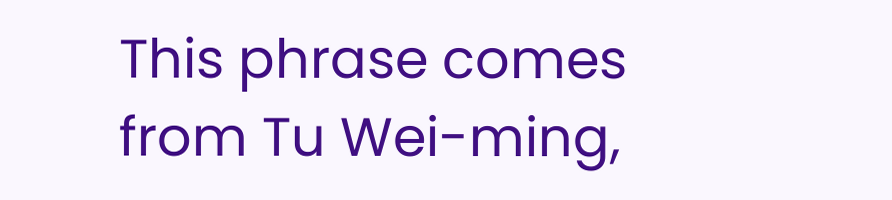This phrase comes from Tu Wei-ming,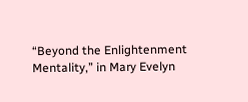“Beyond the Enlightenment Mentality,” in Mary Evelyn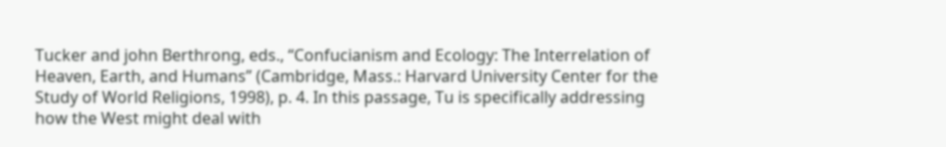Tucker and john Berthrong, eds., “Confucianism and Ecology: The Interrelation of Heaven, Earth, and Humans” (Cambridge, Mass.: Harvard University Center for the Study of World Religions, 1998), p. 4. In this passage, Tu is specifically addressing how the West might deal with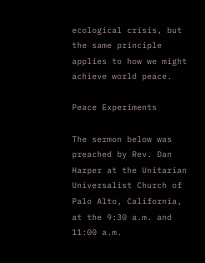ecological crisis, but the same principle applies to how we might achieve world peace.

Peace Experiments

The sermon below was preached by Rev. Dan Harper at the Unitarian Universalist Church of Palo Alto, California, at the 9:30 a.m. and 11:00 a.m.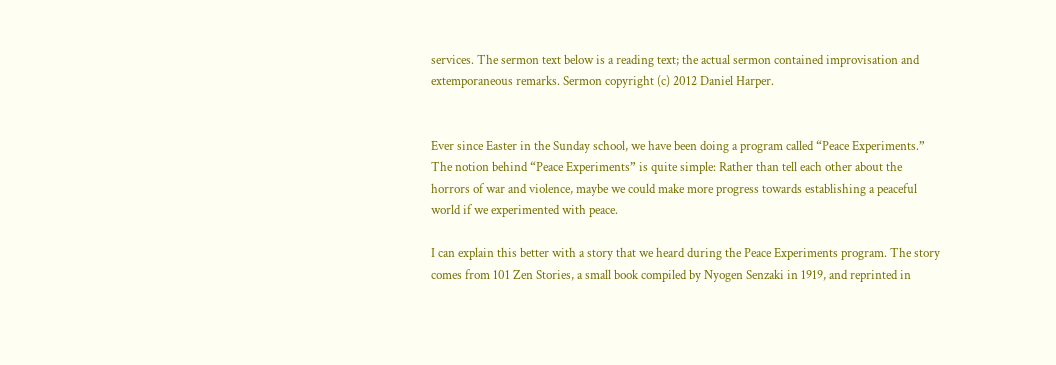services. The sermon text below is a reading text; the actual sermon contained improvisation and extemporaneous remarks. Sermon copyright (c) 2012 Daniel Harper.


Ever since Easter in the Sunday school, we have been doing a program called “Peace Experiments.” The notion behind “Peace Experiments” is quite simple: Rather than tell each other about the horrors of war and violence, maybe we could make more progress towards establishing a peaceful world if we experimented with peace.

I can explain this better with a story that we heard during the Peace Experiments program. The story comes from 101 Zen Stories, a small book compiled by Nyogen Senzaki in 1919, and reprinted in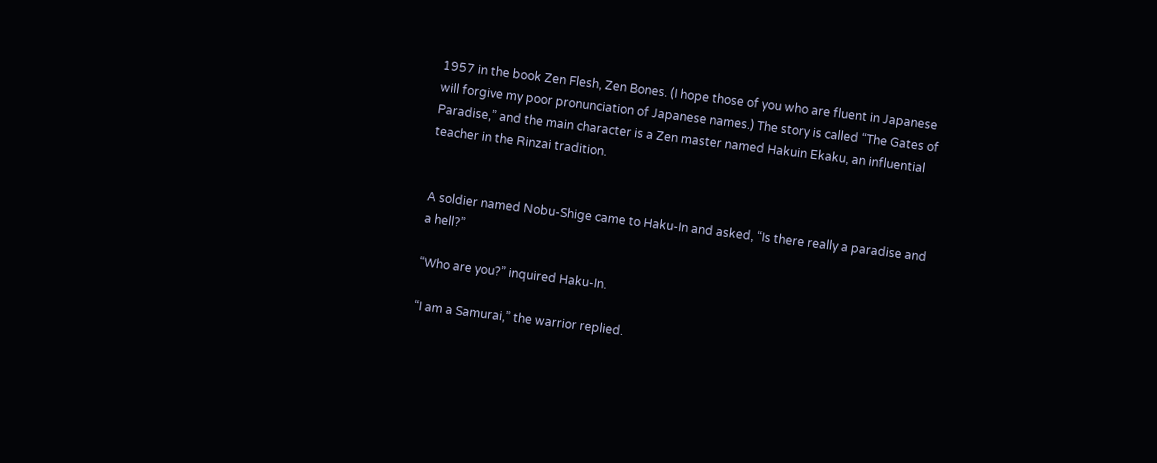1957 in the book Zen Flesh, Zen Bones. (I hope those of you who are fluent in Japanese will forgive my poor pronunciation of Japanese names.) The story is called “The Gates of Paradise,” and the main character is a Zen master named Hakuin Ekaku, an influential teacher in the Rinzai tradition.


A soldier named Nobu-Shige came to Haku-In and asked, “Is there really a paradise and a hell?”

“Who are you?” inquired Haku-In.

“I am a Samurai,” the warrior replied.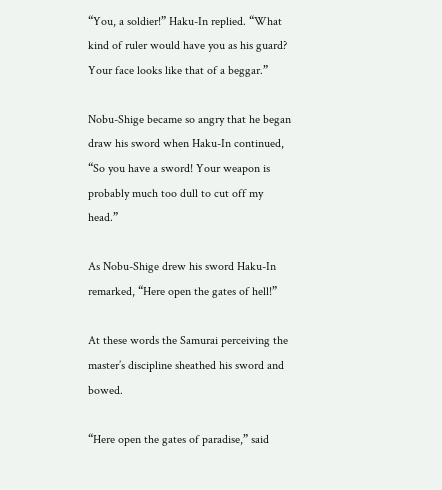“You, a soldier!” Haku-In replied. “What kind of ruler would have you as his guard? Your face looks like that of a beggar.”

Nobu-Shige became so angry that he began draw his sword when Haku-In continued, “So you have a sword! Your weapon is probably much too dull to cut off my head.”

As Nobu-Shige drew his sword Haku-In remarked, “Here open the gates of hell!”

At these words the Samurai perceiving the master’s discipline sheathed his sword and bowed.

“Here open the gates of paradise,” said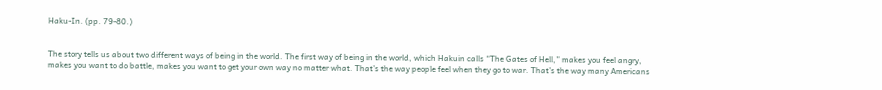Haku-In. (pp. 79-80.)


The story tells us about two different ways of being in the world. The first way of being in the world, which Hakuin calls “The Gates of Hell,” makes you feel angry, makes you want to do battle, makes you want to get your own way no matter what. That’s the way people feel when they go to war. That’s the way many Americans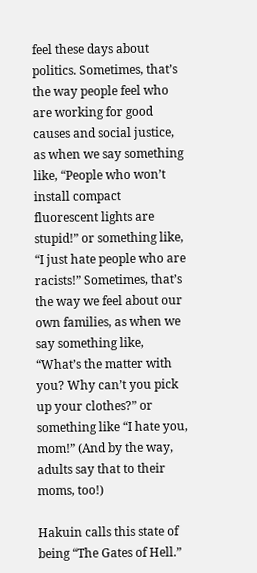feel these days about politics. Sometimes, that’s the way people feel who are working for good causes and social justice, as when we say something like, “People who won’t install compact fluorescent lights are stupid!” or something like, “I just hate people who are racists!” Sometimes, that’s the way we feel about our own families, as when we say something like, “What’s the matter with you? Why can’t you pick up your clothes?” or something like “I hate you, mom!” (And by the way, adults say that to their moms, too!)

Hakuin calls this state of being “The Gates of Hell.”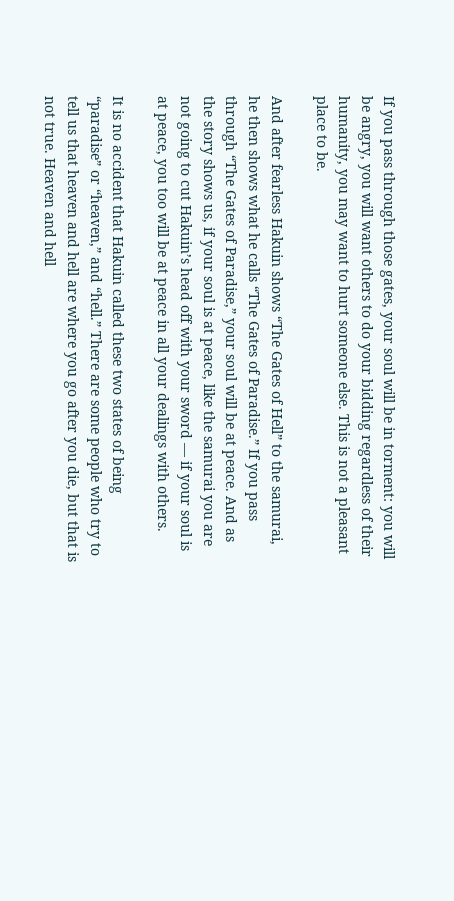If you pass through those gates, your soul will be in torment: you will be angry, you will want others to do your bidding regardless of their humanity, you may want to hurt someone else. This is not a pleasant place to be.

And after fearless Hakuin shows “The Gates of Hell” to the samurai, he then shows what he calls “The Gates of Paradise.” If you pass through “The Gates of Paradise,” your soul will be at peace. And as the story shows us, if your soul is at peace, like the samurai you are not going to cut Hakuin’s head off with your sword — if your soul is at peace, you too will be at peace in all your dealings with others.

It is no accident that Hakuin called these two states of being “paradise” or “heaven,” and “hell.” There are some people who try to tell us that heaven and hell are where you go after you die, but that is not true. Heaven and hell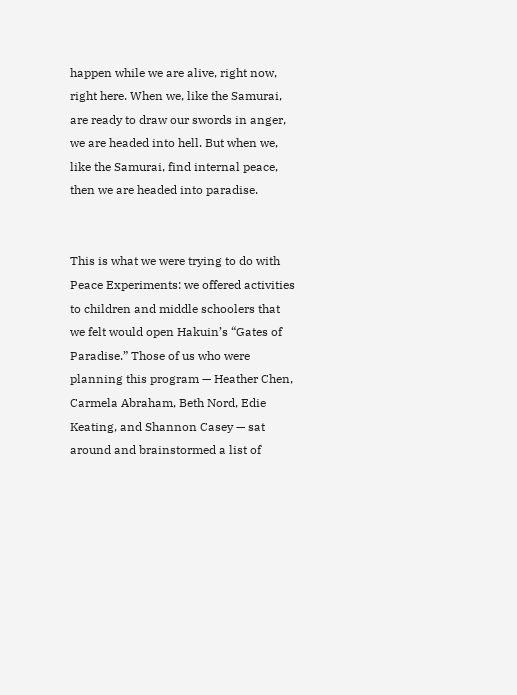happen while we are alive, right now, right here. When we, like the Samurai, are ready to draw our swords in anger, we are headed into hell. But when we, like the Samurai, find internal peace, then we are headed into paradise.


This is what we were trying to do with Peace Experiments: we offered activities to children and middle schoolers that we felt would open Hakuin’s “Gates of Paradise.” Those of us who were planning this program — Heather Chen, Carmela Abraham, Beth Nord, Edie Keating, and Shannon Casey — sat around and brainstormed a list of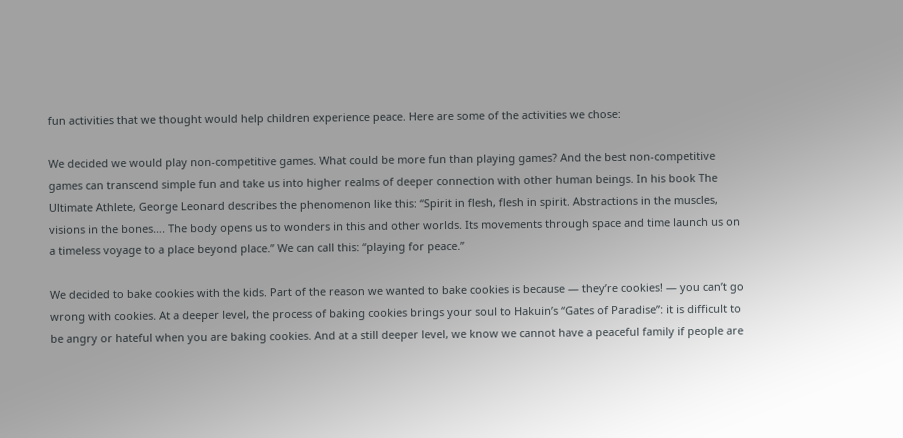fun activities that we thought would help children experience peace. Here are some of the activities we chose:

We decided we would play non-competitive games. What could be more fun than playing games? And the best non-competitive games can transcend simple fun and take us into higher realms of deeper connection with other human beings. In his book The Ultimate Athlete, George Leonard describes the phenomenon like this: “Spirit in flesh, flesh in spirit. Abstractions in the muscles, visions in the bones…. The body opens us to wonders in this and other worlds. Its movements through space and time launch us on a timeless voyage to a place beyond place.” We can call this: “playing for peace.”

We decided to bake cookies with the kids. Part of the reason we wanted to bake cookies is because — they’re cookies! — you can’t go wrong with cookies. At a deeper level, the process of baking cookies brings your soul to Hakuin’s “Gates of Paradise”: it is difficult to be angry or hateful when you are baking cookies. And at a still deeper level, we know we cannot have a peaceful family if people are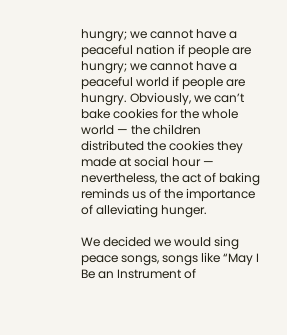hungry; we cannot have a peaceful nation if people are hungry; we cannot have a peaceful world if people are hungry. Obviously, we can’t bake cookies for the whole world — the children distributed the cookies they made at social hour — nevertheless, the act of baking reminds us of the importance of alleviating hunger.

We decided we would sing peace songs, songs like “May I Be an Instrument of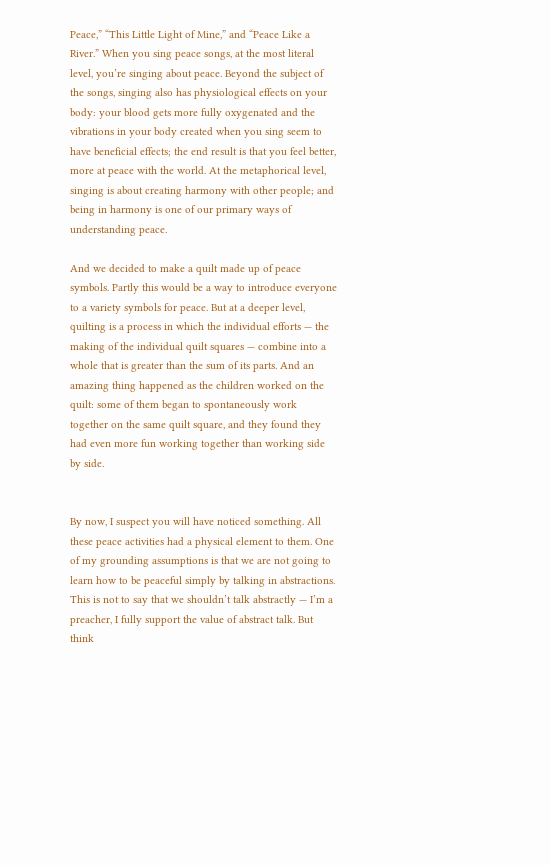Peace,” “This Little Light of Mine,” and “Peace Like a River.” When you sing peace songs, at the most literal level, you’re singing about peace. Beyond the subject of the songs, singing also has physiological effects on your body: your blood gets more fully oxygenated and the vibrations in your body created when you sing seem to have beneficial effects; the end result is that you feel better, more at peace with the world. At the metaphorical level, singing is about creating harmony with other people; and being in harmony is one of our primary ways of understanding peace.

And we decided to make a quilt made up of peace symbols. Partly this would be a way to introduce everyone to a variety symbols for peace. But at a deeper level, quilting is a process in which the individual efforts — the making of the individual quilt squares — combine into a whole that is greater than the sum of its parts. And an amazing thing happened as the children worked on the quilt: some of them began to spontaneously work together on the same quilt square, and they found they had even more fun working together than working side by side.


By now, I suspect you will have noticed something. All these peace activities had a physical element to them. One of my grounding assumptions is that we are not going to learn how to be peaceful simply by talking in abstractions. This is not to say that we shouldn’t talk abstractly — I’m a preacher, I fully support the value of abstract talk. But think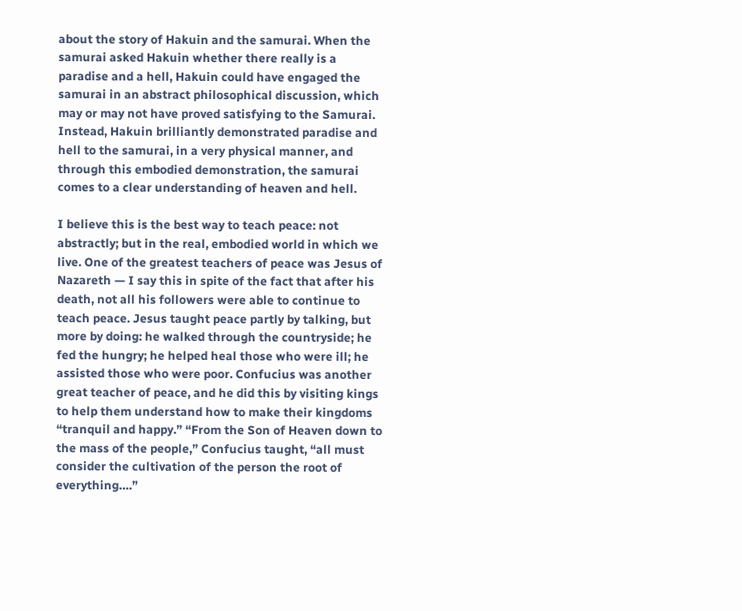about the story of Hakuin and the samurai. When the samurai asked Hakuin whether there really is a paradise and a hell, Hakuin could have engaged the samurai in an abstract philosophical discussion, which may or may not have proved satisfying to the Samurai. Instead, Hakuin brilliantly demonstrated paradise and hell to the samurai, in a very physical manner, and through this embodied demonstration, the samurai comes to a clear understanding of heaven and hell.

I believe this is the best way to teach peace: not abstractly; but in the real, embodied world in which we live. One of the greatest teachers of peace was Jesus of Nazareth — I say this in spite of the fact that after his death, not all his followers were able to continue to teach peace. Jesus taught peace partly by talking, but more by doing: he walked through the countryside; he fed the hungry; he helped heal those who were ill; he assisted those who were poor. Confucius was another great teacher of peace, and he did this by visiting kings to help them understand how to make their kingdoms “tranquil and happy.” “From the Son of Heaven down to the mass of the people,” Confucius taught, “all must consider the cultivation of the person the root of everything….”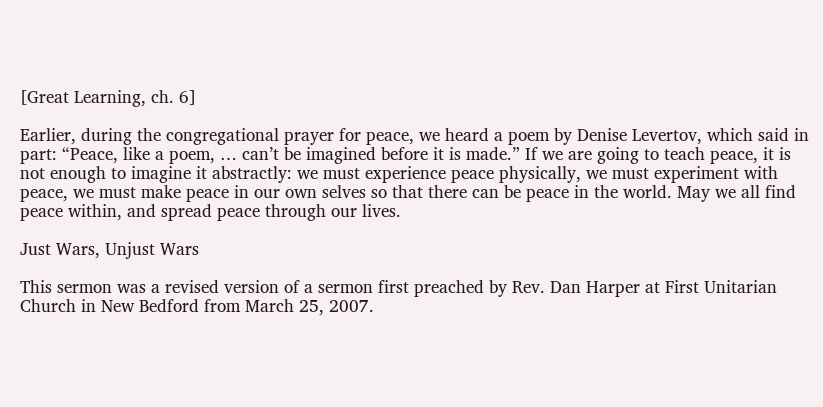[Great Learning, ch. 6]

Earlier, during the congregational prayer for peace, we heard a poem by Denise Levertov, which said in part: “Peace, like a poem, … can’t be imagined before it is made.” If we are going to teach peace, it is not enough to imagine it abstractly: we must experience peace physically, we must experiment with peace, we must make peace in our own selves so that there can be peace in the world. May we all find peace within, and spread peace through our lives.

Just Wars, Unjust Wars

This sermon was a revised version of a sermon first preached by Rev. Dan Harper at First Unitarian Church in New Bedford from March 25, 2007.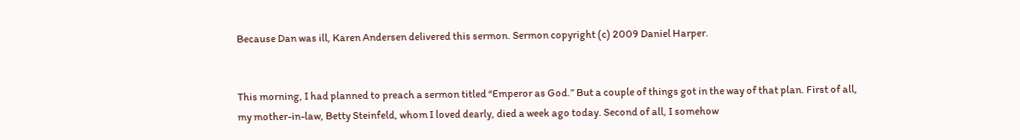Because Dan was ill, Karen Andersen delivered this sermon. Sermon copyright (c) 2009 Daniel Harper.


This morning, I had planned to preach a sermon titled “Emperor as God.” But a couple of things got in the way of that plan. First of all, my mother-in-law, Betty Steinfeld, whom I loved dearly, died a week ago today. Second of all, I somehow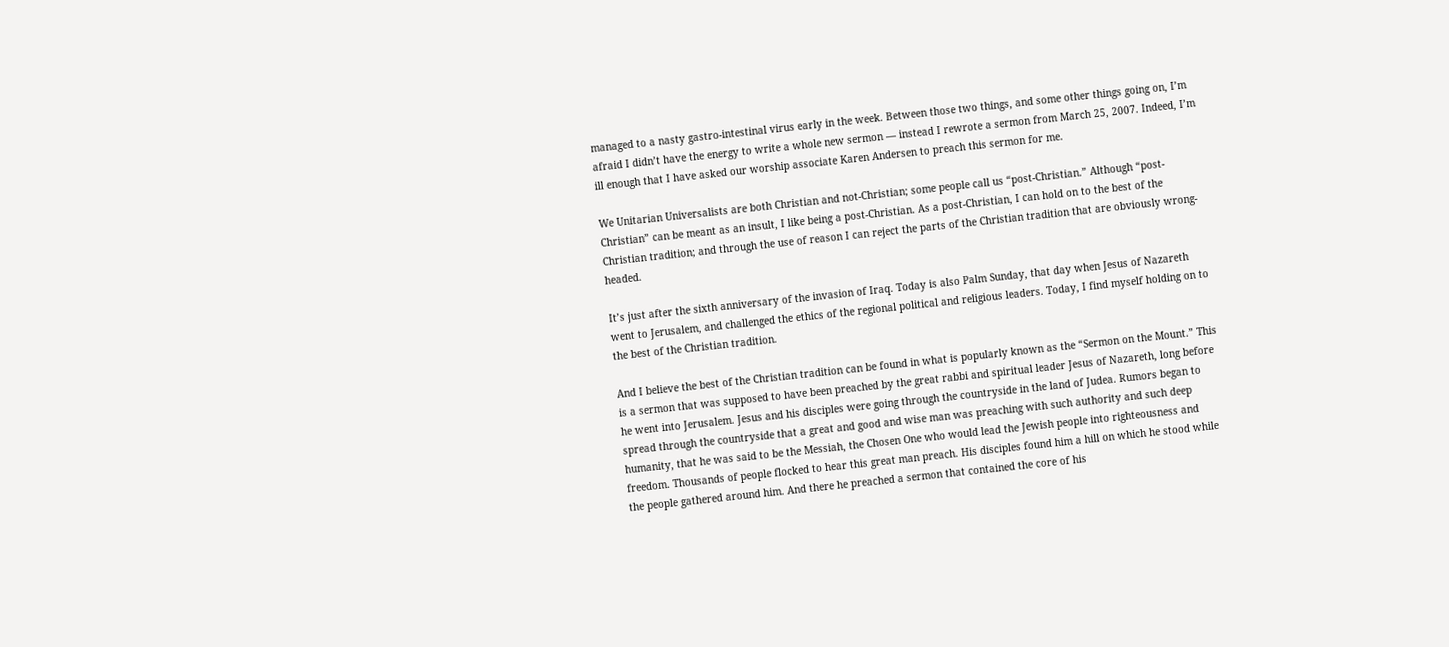managed to a nasty gastro-intestinal virus early in the week. Between those two things, and some other things going on, I’m afraid I didn’t have the energy to write a whole new sermon — instead I rewrote a sermon from March 25, 2007. Indeed, I’m ill enough that I have asked our worship associate Karen Andersen to preach this sermon for me.

We Unitarian Universalists are both Christian and not-Christian; some people call us “post-Christian.” Although “post-Christian” can be meant as an insult, I like being a post-Christian. As a post-Christian, I can hold on to the best of the Christian tradition; and through the use of reason I can reject the parts of the Christian tradition that are obviously wrong-headed.

It’s just after the sixth anniversary of the invasion of Iraq. Today is also Palm Sunday, that day when Jesus of Nazareth went to Jerusalem, and challenged the ethics of the regional political and religious leaders. Today, I find myself holding on to the best of the Christian tradition.

And I believe the best of the Christian tradition can be found in what is popularly known as the “Sermon on the Mount.” This is a sermon that was supposed to have been preached by the great rabbi and spiritual leader Jesus of Nazareth, long before he went into Jerusalem. Jesus and his disciples were going through the countryside in the land of Judea. Rumors began to spread through the countryside that a great and good and wise man was preaching with such authority and such deep humanity, that he was said to be the Messiah, the Chosen One who would lead the Jewish people into righteousness and freedom. Thousands of people flocked to hear this great man preach. His disciples found him a hill on which he stood while the people gathered around him. And there he preached a sermon that contained the core of his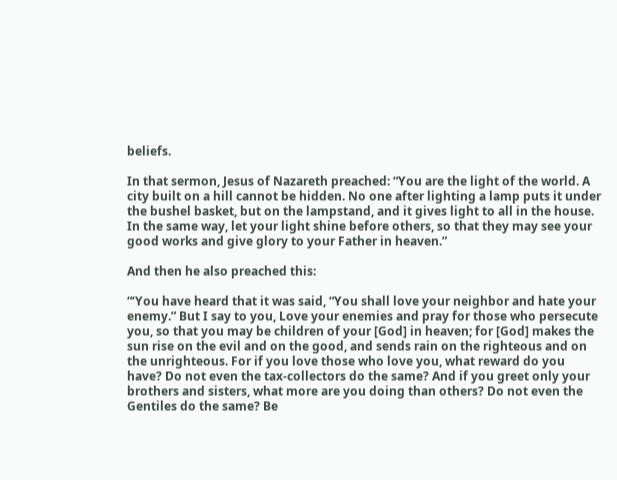beliefs.

In that sermon, Jesus of Nazareth preached: “You are the light of the world. A city built on a hill cannot be hidden. No one after lighting a lamp puts it under the bushel basket, but on the lampstand, and it gives light to all in the house. In the same way, let your light shine before others, so that they may see your good works and give glory to your Father in heaven.”

And then he also preached this:

“‘You have heard that it was said, “You shall love your neighbor and hate your enemy.” But I say to you, Love your enemies and pray for those who persecute you, so that you may be children of your [God] in heaven; for [God] makes the sun rise on the evil and on the good, and sends rain on the righteous and on the unrighteous. For if you love those who love you, what reward do you have? Do not even the tax-collectors do the same? And if you greet only your brothers and sisters, what more are you doing than others? Do not even the Gentiles do the same? Be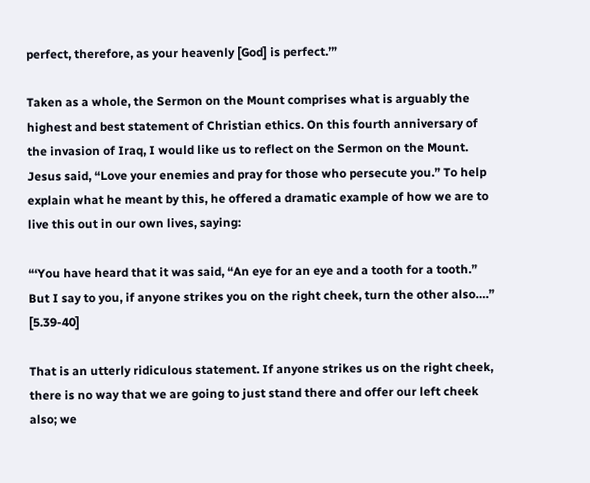perfect, therefore, as your heavenly [God] is perfect.’”

Taken as a whole, the Sermon on the Mount comprises what is arguably the highest and best statement of Christian ethics. On this fourth anniversary of the invasion of Iraq, I would like us to reflect on the Sermon on the Mount. Jesus said, “Love your enemies and pray for those who persecute you.” To help explain what he meant by this, he offered a dramatic example of how we are to live this out in our own lives, saying:

“‘You have heard that it was said, “An eye for an eye and a tooth for a tooth.” But I say to you, if anyone strikes you on the right cheek, turn the other also….” [5.39-40]

That is an utterly ridiculous statement. If anyone strikes us on the right cheek, there is no way that we are going to just stand there and offer our left cheek also; we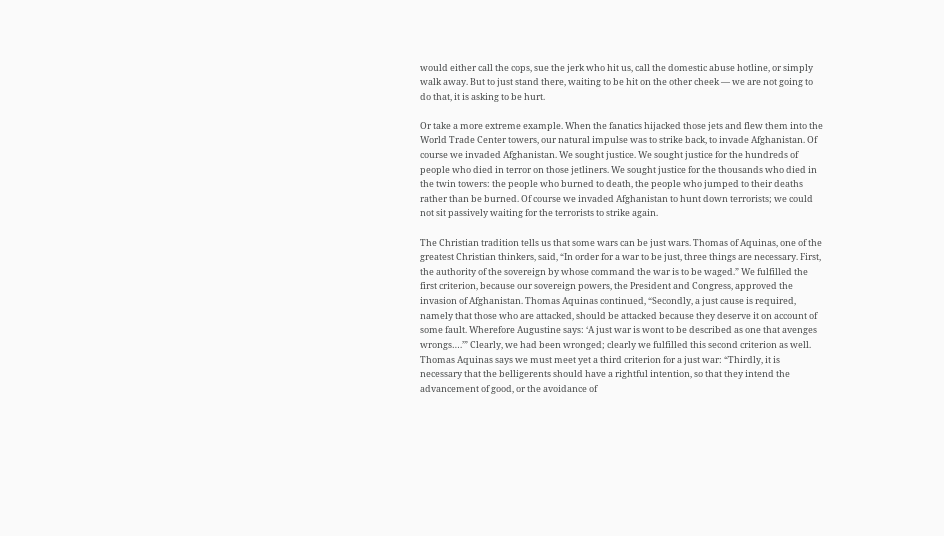would either call the cops, sue the jerk who hit us, call the domestic abuse hotline, or simply walk away. But to just stand there, waiting to be hit on the other cheek — we are not going to do that, it is asking to be hurt.

Or take a more extreme example. When the fanatics hijacked those jets and flew them into the World Trade Center towers, our natural impulse was to strike back, to invade Afghanistan. Of course we invaded Afghanistan. We sought justice. We sought justice for the hundreds of people who died in terror on those jetliners. We sought justice for the thousands who died in the twin towers: the people who burned to death, the people who jumped to their deaths rather than be burned. Of course we invaded Afghanistan to hunt down terrorists; we could not sit passively waiting for the terrorists to strike again.

The Christian tradition tells us that some wars can be just wars. Thomas of Aquinas, one of the greatest Christian thinkers, said, “In order for a war to be just, three things are necessary. First, the authority of the sovereign by whose command the war is to be waged.” We fulfilled the first criterion, because our sovereign powers, the President and Congress, approved the invasion of Afghanistan. Thomas Aquinas continued, “Secondly, a just cause is required, namely that those who are attacked, should be attacked because they deserve it on account of some fault. Wherefore Augustine says: ‘A just war is wont to be described as one that avenges wrongs….’” Clearly, we had been wronged; clearly we fulfilled this second criterion as well. Thomas Aquinas says we must meet yet a third criterion for a just war: “Thirdly, it is necessary that the belligerents should have a rightful intention, so that they intend the advancement of good, or the avoidance of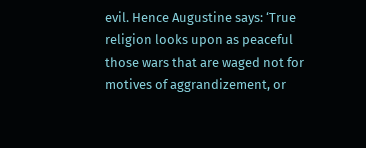evil. Hence Augustine says: ‘True religion looks upon as peaceful those wars that are waged not for motives of aggrandizement, or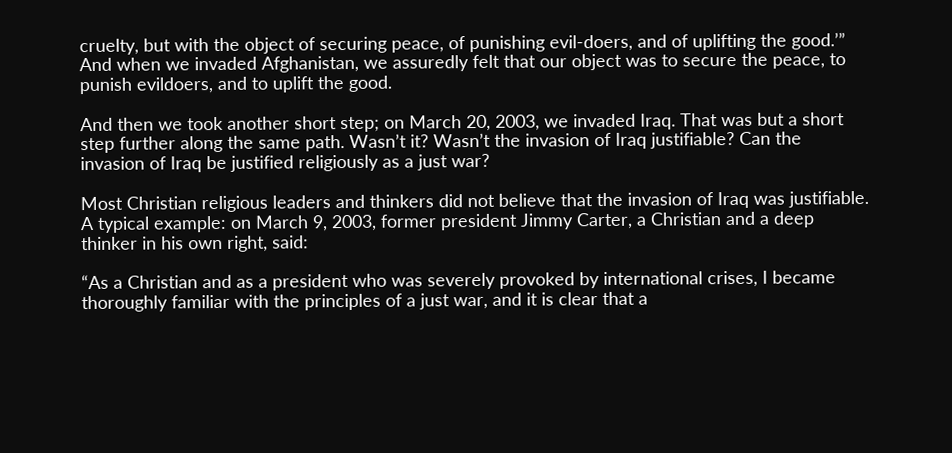cruelty, but with the object of securing peace, of punishing evil-doers, and of uplifting the good.’” And when we invaded Afghanistan, we assuredly felt that our object was to secure the peace, to punish evildoers, and to uplift the good.

And then we took another short step; on March 20, 2003, we invaded Iraq. That was but a short step further along the same path. Wasn’t it? Wasn’t the invasion of Iraq justifiable? Can the invasion of Iraq be justified religiously as a just war?

Most Christian religious leaders and thinkers did not believe that the invasion of Iraq was justifiable. A typical example: on March 9, 2003, former president Jimmy Carter, a Christian and a deep thinker in his own right, said:

“As a Christian and as a president who was severely provoked by international crises, I became thoroughly familiar with the principles of a just war, and it is clear that a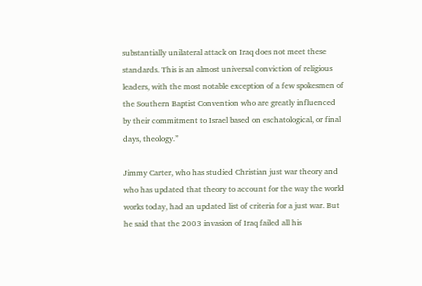substantially unilateral attack on Iraq does not meet these standards. This is an almost universal conviction of religious leaders, with the most notable exception of a few spokesmen of the Southern Baptist Convention who are greatly influenced by their commitment to Israel based on eschatological, or final days, theology.”

Jimmy Carter, who has studied Christian just war theory and who has updated that theory to account for the way the world works today, had an updated list of criteria for a just war. But he said that the 2003 invasion of Iraq failed all his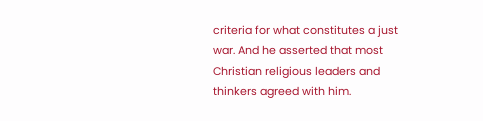criteria for what constitutes a just war. And he asserted that most Christian religious leaders and thinkers agreed with him.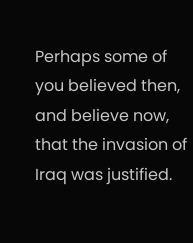Perhaps some of you believed then, and believe now, that the invasion of Iraq was justified.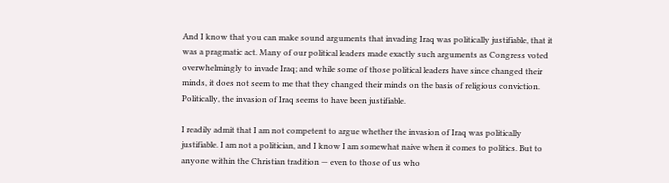And I know that you can make sound arguments that invading Iraq was politically justifiable, that it was a pragmatic act. Many of our political leaders made exactly such arguments as Congress voted overwhelmingly to invade Iraq; and while some of those political leaders have since changed their minds, it does not seem to me that they changed their minds on the basis of religious conviction. Politically, the invasion of Iraq seems to have been justifiable.

I readily admit that I am not competent to argue whether the invasion of Iraq was politically justifiable. I am not a politician, and I know I am somewhat naive when it comes to politics. But to anyone within the Christian tradition — even to those of us who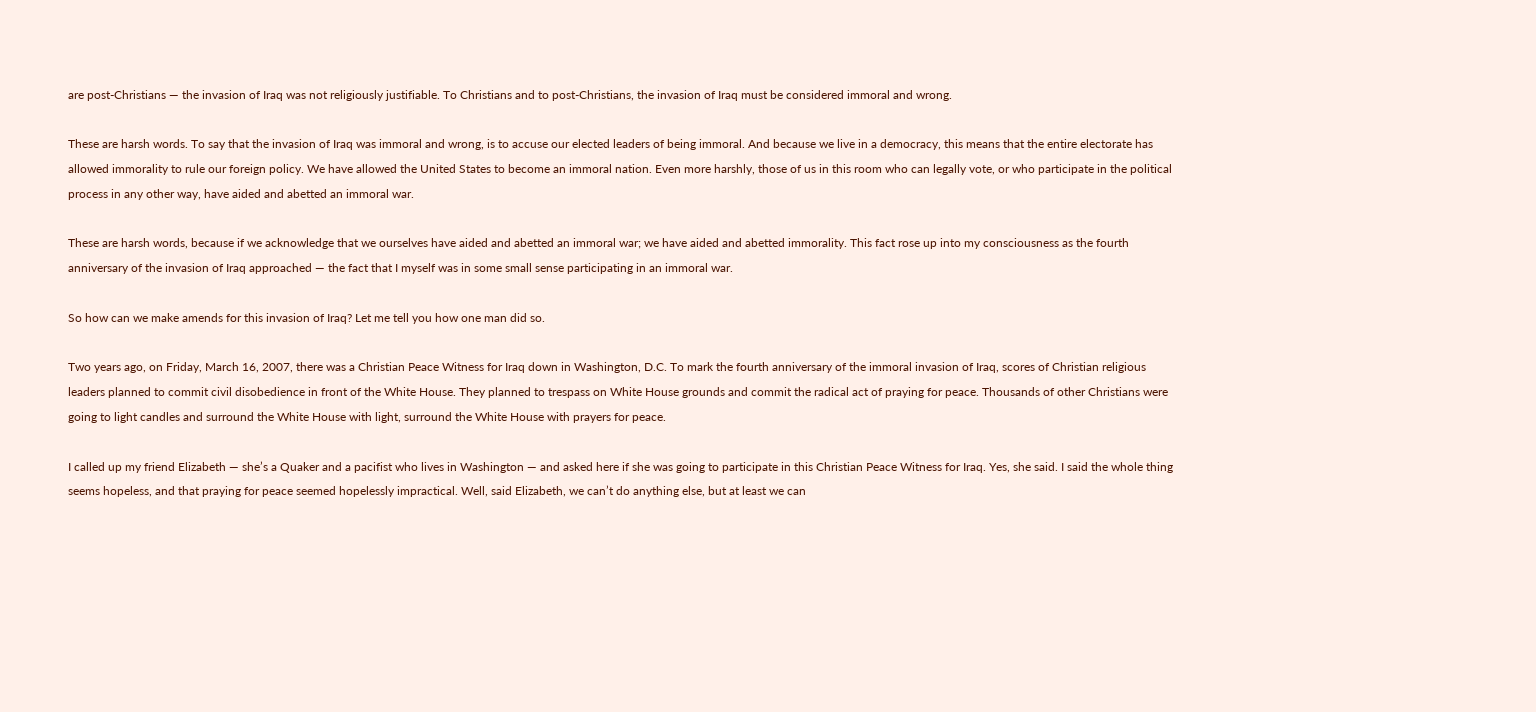are post-Christians — the invasion of Iraq was not religiously justifiable. To Christians and to post-Christians, the invasion of Iraq must be considered immoral and wrong.

These are harsh words. To say that the invasion of Iraq was immoral and wrong, is to accuse our elected leaders of being immoral. And because we live in a democracy, this means that the entire electorate has allowed immorality to rule our foreign policy. We have allowed the United States to become an immoral nation. Even more harshly, those of us in this room who can legally vote, or who participate in the political process in any other way, have aided and abetted an immoral war.

These are harsh words, because if we acknowledge that we ourselves have aided and abetted an immoral war; we have aided and abetted immorality. This fact rose up into my consciousness as the fourth anniversary of the invasion of Iraq approached — the fact that I myself was in some small sense participating in an immoral war.

So how can we make amends for this invasion of Iraq? Let me tell you how one man did so.

Two years ago, on Friday, March 16, 2007, there was a Christian Peace Witness for Iraq down in Washington, D.C. To mark the fourth anniversary of the immoral invasion of Iraq, scores of Christian religious leaders planned to commit civil disobedience in front of the White House. They planned to trespass on White House grounds and commit the radical act of praying for peace. Thousands of other Christians were going to light candles and surround the White House with light, surround the White House with prayers for peace.

I called up my friend Elizabeth — she’s a Quaker and a pacifist who lives in Washington — and asked here if she was going to participate in this Christian Peace Witness for Iraq. Yes, she said. I said the whole thing seems hopeless, and that praying for peace seemed hopelessly impractical. Well, said Elizabeth, we can’t do anything else, but at least we can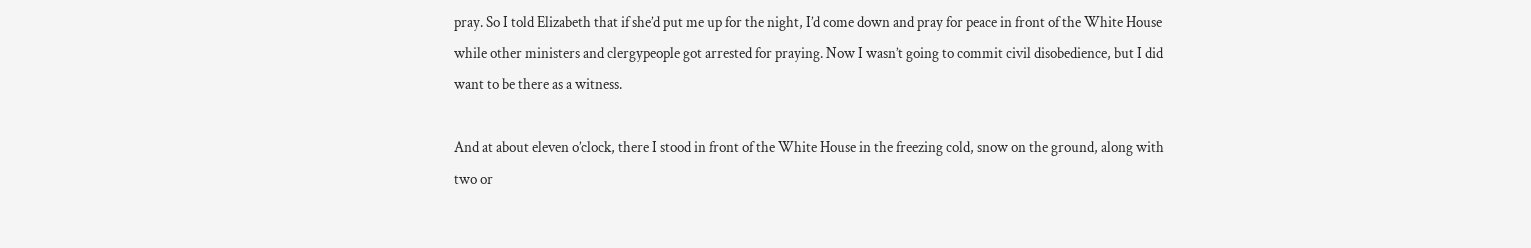pray. So I told Elizabeth that if she’d put me up for the night, I’d come down and pray for peace in front of the White House while other ministers and clergypeople got arrested for praying. Now I wasn’t going to commit civil disobedience, but I did want to be there as a witness.

And at about eleven o’clock, there I stood in front of the White House in the freezing cold, snow on the ground, along with two or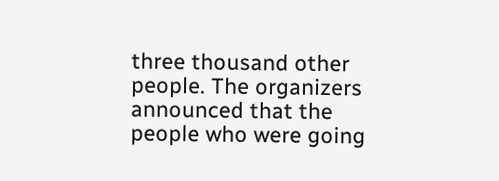three thousand other people. The organizers announced that the people who were going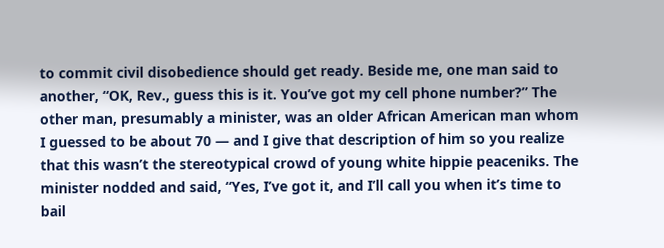to commit civil disobedience should get ready. Beside me, one man said to another, “OK, Rev., guess this is it. You’ve got my cell phone number?” The other man, presumably a minister, was an older African American man whom I guessed to be about 70 — and I give that description of him so you realize that this wasn’t the stereotypical crowd of young white hippie peaceniks. The minister nodded and said, “Yes, I’ve got it, and I’ll call you when it’s time to bail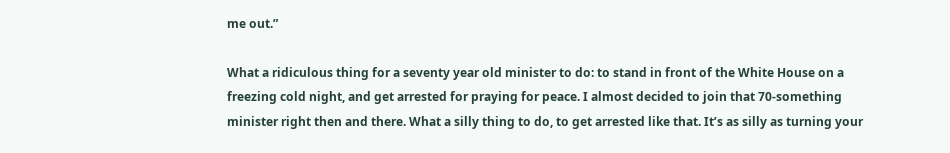me out.”

What a ridiculous thing for a seventy year old minister to do: to stand in front of the White House on a freezing cold night, and get arrested for praying for peace. I almost decided to join that 70-something minister right then and there. What a silly thing to do, to get arrested like that. It’s as silly as turning your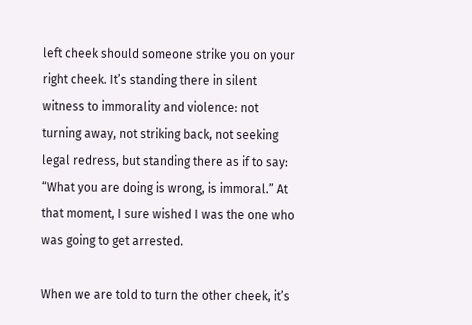left cheek should someone strike you on your right cheek. It’s standing there in silent witness to immorality and violence: not turning away, not striking back, not seeking legal redress, but standing there as if to say: “What you are doing is wrong, is immoral.” At that moment, I sure wished I was the one who was going to get arrested.

When we are told to turn the other cheek, it’s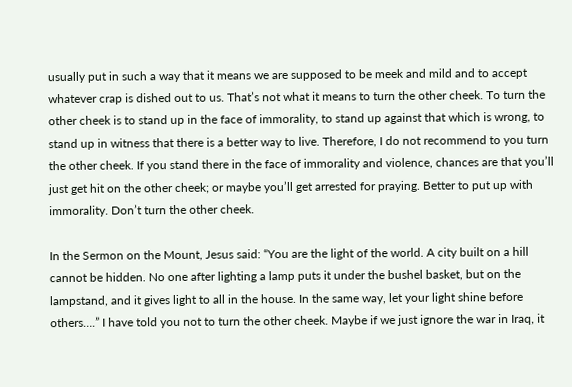usually put in such a way that it means we are supposed to be meek and mild and to accept whatever crap is dished out to us. That’s not what it means to turn the other cheek. To turn the other cheek is to stand up in the face of immorality, to stand up against that which is wrong, to stand up in witness that there is a better way to live. Therefore, I do not recommend to you turn the other cheek. If you stand there in the face of immorality and violence, chances are that you’ll just get hit on the other cheek; or maybe you’ll get arrested for praying. Better to put up with immorality. Don’t turn the other cheek.

In the Sermon on the Mount, Jesus said: “You are the light of the world. A city built on a hill cannot be hidden. No one after lighting a lamp puts it under the bushel basket, but on the lampstand, and it gives light to all in the house. In the same way, let your light shine before others….” I have told you not to turn the other cheek. Maybe if we just ignore the war in Iraq, it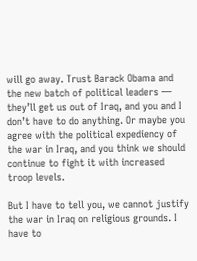will go away. Trust Barack Obama and the new batch of political leaders — they’ll get us out of Iraq, and you and I don’t have to do anything. Or maybe you agree with the political expediency of the war in Iraq, and you think we should continue to fight it with increased troop levels.

But I have to tell you, we cannot justify the war in Iraq on religious grounds. I have to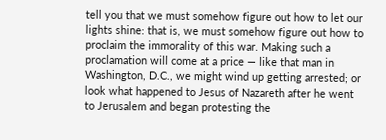tell you that we must somehow figure out how to let our lights shine: that is, we must somehow figure out how to proclaim the immorality of this war. Making such a proclamation will come at a price — like that man in Washington, D.C., we might wind up getting arrested; or look what happened to Jesus of Nazareth after he went to Jerusalem and began protesting the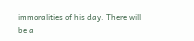immoralities of his day. There will be a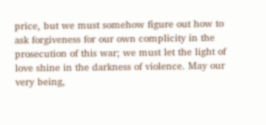price, but we must somehow figure out how to ask forgiveness for our own complicity in the prosecution of this war; we must let the light of love shine in the darkness of violence. May our very being,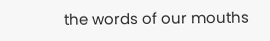the words of our mouths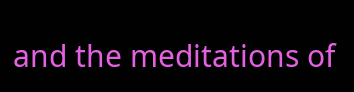and the meditations of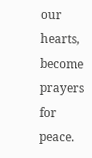our hearts, become prayers for peace.